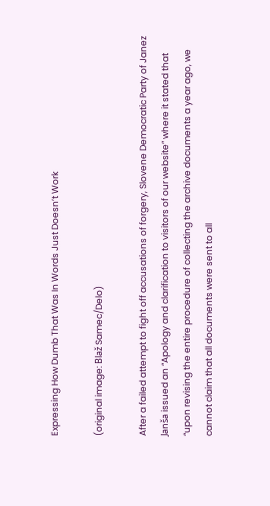Expressing How Dumb That Was In Words Just Doesn’t Work

(original image: Blaž Samec/Delo)

After a failed attempt to fight off accusations of forgery, Slovene Democratic Party of Janez Janša issued an “Apology and clarification to visitors of our website” where it stated that “upon revising the entire procedure of collecting the archive documents a year ago, we cannot claim that all documents were sent to all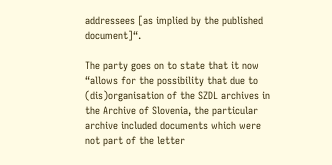addressees [as implied by the published document]“.

The party goes on to state that it now “allows for the possibility that due to (dis)organisation of the SZDL archives in the Archive of Slovenia, the particular archive included documents which were not part of the letter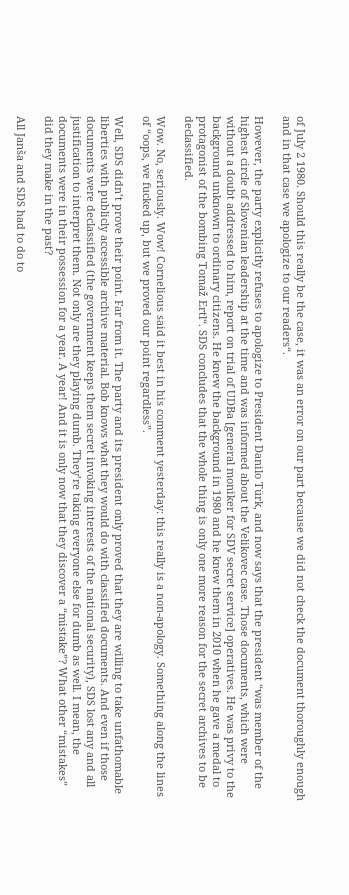of July 2 1980. Should this really be the case, it was an error on our part because we did not check the document thoroughly enough and in that case we apologize to our readers“.

However, the party explicitly refuses to apologize to President Danilo Türk, and now says that the president “was member of the highest circle of Slovenian leadership at the time and was informed about the Velikovec case. Those documents, which were without a doubt addressed to him, report on trial of UDBa [general moniker for SDV secret service] operatives. He was privy to the background unknown to ordinary citizens. He knew the background in 1980 and he knew them in 2010 when he gave a medal to protagonist of the bombing Tomaž Ertl“. SDS concludes that the whole thing is only one more reason for the secret archives to be declassified.

Wow. No, seriously. Wow! Cornelious said it best in his comment yesterday: this really is a non-apology. Something along the lines of “oops, we fucked up, but we proved our point regardless”.

Well, SDS didn’t prove their point. Far from it. The party and its president only proved that they are willing to take unfathomable liberties with publicly accessible archive material. Bob knows what they would do with classified documents. And even if those documents were declassified (the government keeps them secret invoking interests of the national security), SDS lost any and all justification to interpret them. Not only are they playing dumb. They’re taking everyone else for dumb as well. I mean, the documents were in their possession for a year. A year! And it is only now that they discover a “mistake”? What other “mistakes” did they make in the past?

All Janša and SDS had to do to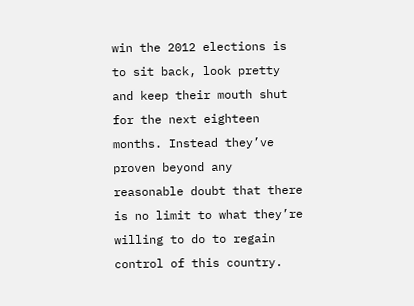win the 2012 elections is to sit back, look pretty and keep their mouth shut for the next eighteen months. Instead they’ve proven beyond any reasonable doubt that there is no limit to what they’re willing to do to regain control of this country.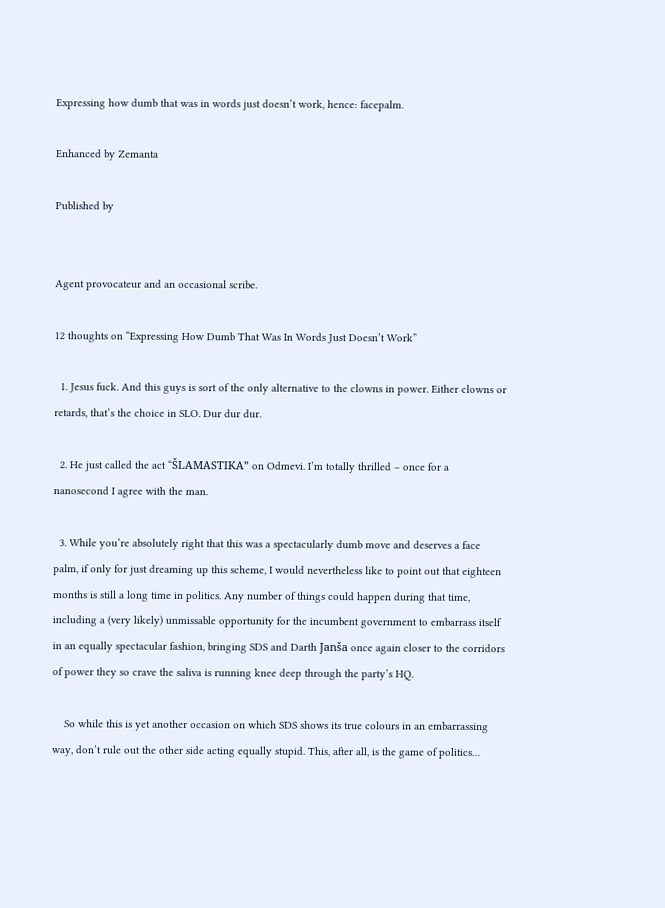Expressing how dumb that was in words just doesn’t work, hence: facepalm.

Enhanced by Zemanta

Published by


Agent provocateur and an occasional scribe.

12 thoughts on “Expressing How Dumb That Was In Words Just Doesn’t Work”

  1. Jesus fuck. And this guys is sort of the only alternative to the clowns in power. Either clowns or retards, that’s the choice in SLO. Dur dur dur.

  2. He just called the act “ŠLAMASTIKA” on Odmevi. I’m totally thrilled – once for a nanosecond I agree with the man.

  3. While you’re absolutely right that this was a spectacularly dumb move and deserves a face palm, if only for just dreaming up this scheme, I would nevertheless like to point out that eighteen months is still a long time in politics. Any number of things could happen during that time, including a (very likely) unmissable opportunity for the incumbent government to embarrass itself in an equally spectacular fashion, bringing SDS and Darth Janša once again closer to the corridors of power they so crave the saliva is running knee deep through the party’s HQ.

    So while this is yet another occasion on which SDS shows its true colours in an embarrassing way, don’t rule out the other side acting equally stupid. This, after all, is the game of politics…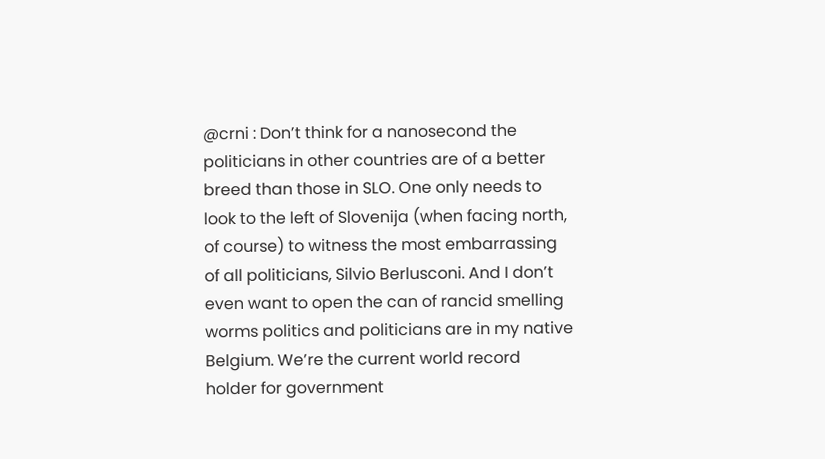@crni : Don’t think for a nanosecond the politicians in other countries are of a better breed than those in SLO. One only needs to look to the left of Slovenija (when facing north, of course) to witness the most embarrassing of all politicians, Silvio Berlusconi. And I don’t even want to open the can of rancid smelling worms politics and politicians are in my native Belgium. We’re the current world record holder for government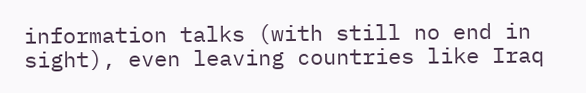information talks (with still no end in sight), even leaving countries like Iraq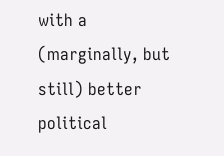with a (marginally, but still) better political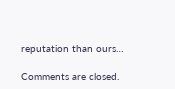reputation than ours…

Comments are closed.